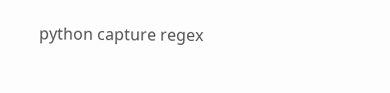python capture regex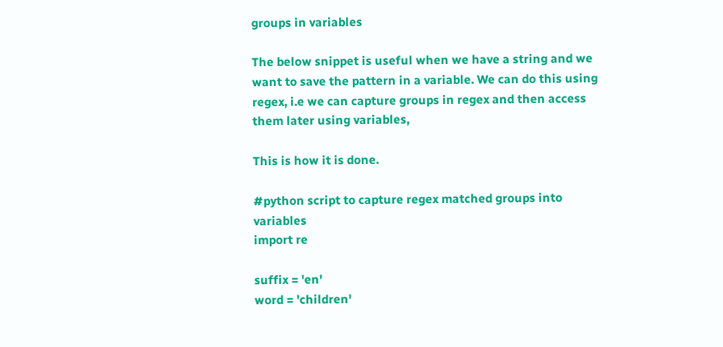groups in variables

The below snippet is useful when we have a string and we want to save the pattern in a variable. We can do this using regex, i.e we can capture groups in regex and then access them later using variables,

This is how it is done.

#python script to capture regex matched groups into variables
import re

suffix = 'en'
word = 'children'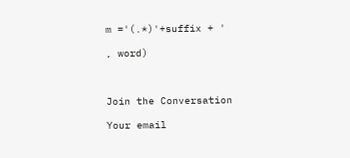m ='(.*)'+suffix + '

, word)



Join the Conversation

Your email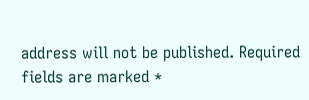address will not be published. Required fields are marked *